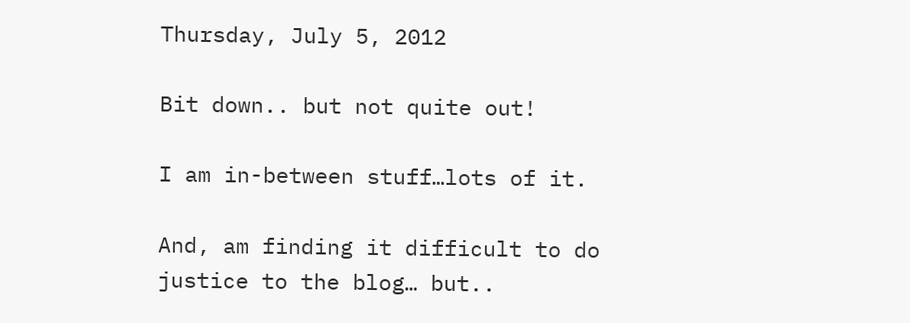Thursday, July 5, 2012

Bit down.. but not quite out!

I am in-between stuff…lots of it.

And, am finding it difficult to do justice to the blog… but..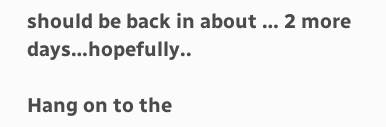should be back in about … 2 more days…hopefully..

Hang on to the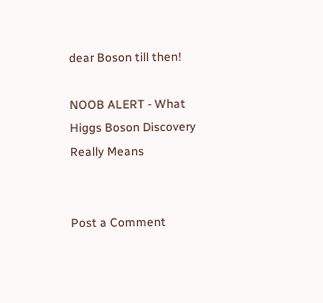dear Boson till then!

NOOB ALERT - What Higgs Boson Discovery Really Means


Post a Comment